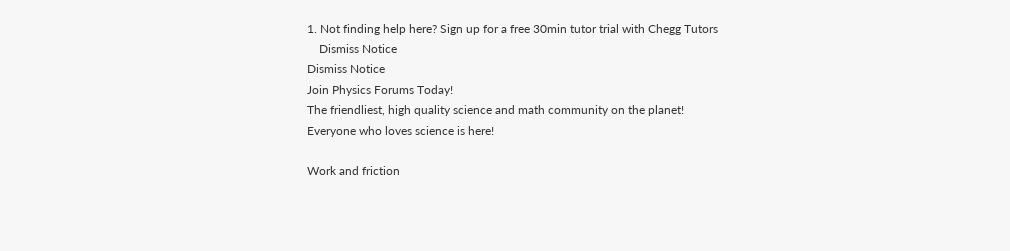1. Not finding help here? Sign up for a free 30min tutor trial with Chegg Tutors
    Dismiss Notice
Dismiss Notice
Join Physics Forums Today!
The friendliest, high quality science and math community on the planet! Everyone who loves science is here!

Work and friction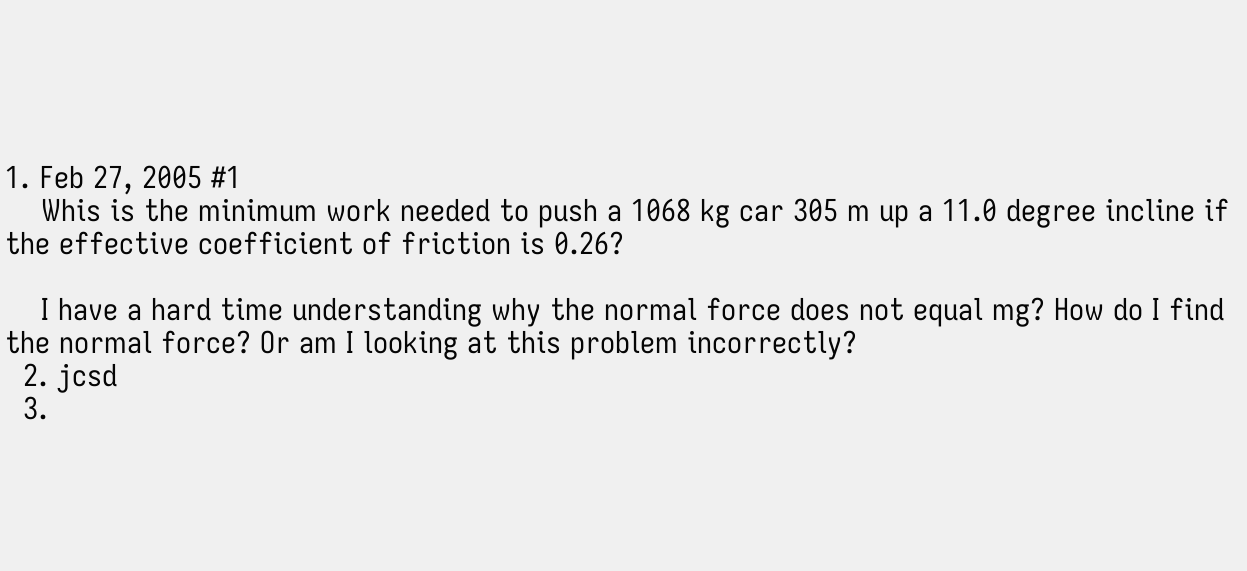1. Feb 27, 2005 #1
    Whis is the minimum work needed to push a 1068 kg car 305 m up a 11.0 degree incline if the effective coefficient of friction is 0.26?

    I have a hard time understanding why the normal force does not equal mg? How do I find the normal force? Or am I looking at this problem incorrectly?
  2. jcsd
  3.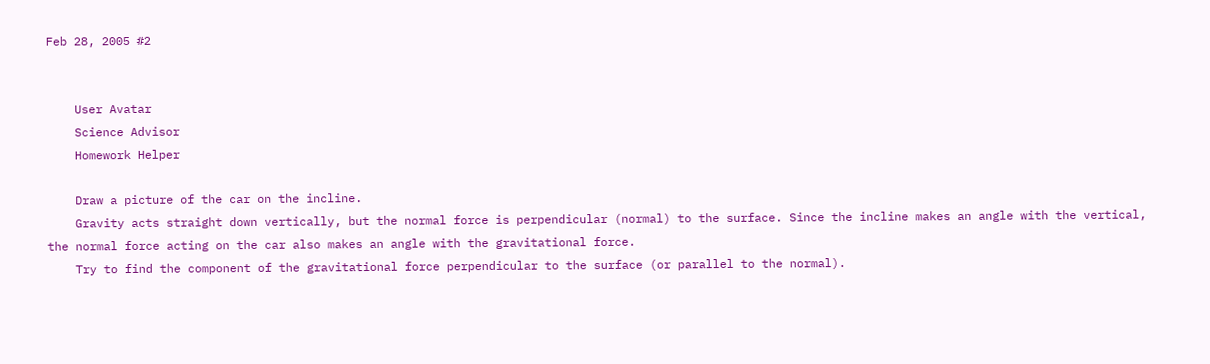Feb 28, 2005 #2


    User Avatar
    Science Advisor
    Homework Helper

    Draw a picture of the car on the incline.
    Gravity acts straight down vertically, but the normal force is perpendicular (normal) to the surface. Since the incline makes an angle with the vertical, the normal force acting on the car also makes an angle with the gravitational force.
    Try to find the component of the gravitational force perpendicular to the surface (or parallel to the normal).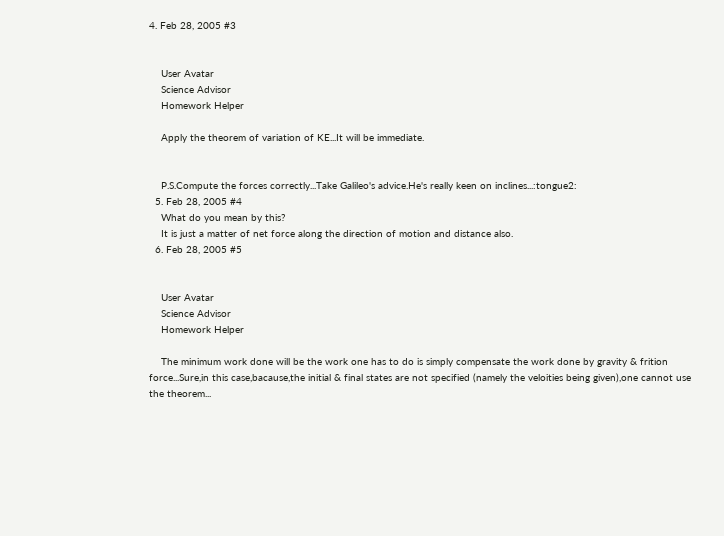4. Feb 28, 2005 #3


    User Avatar
    Science Advisor
    Homework Helper

    Apply the theorem of variation of KE...It will be immediate.


    P.S.Compute the forces correctly...Take Galileo's advice.He's really keen on inclines...:tongue2:
  5. Feb 28, 2005 #4
    What do you mean by this?
    It is just a matter of net force along the direction of motion and distance also.
  6. Feb 28, 2005 #5


    User Avatar
    Science Advisor
    Homework Helper

    The minimum work done will be the work one has to do is simply compensate the work done by gravity & frition force...Sure,in this case,bacause,the initial & final states are not specified (namely the veloities being given),one cannot use the theorem...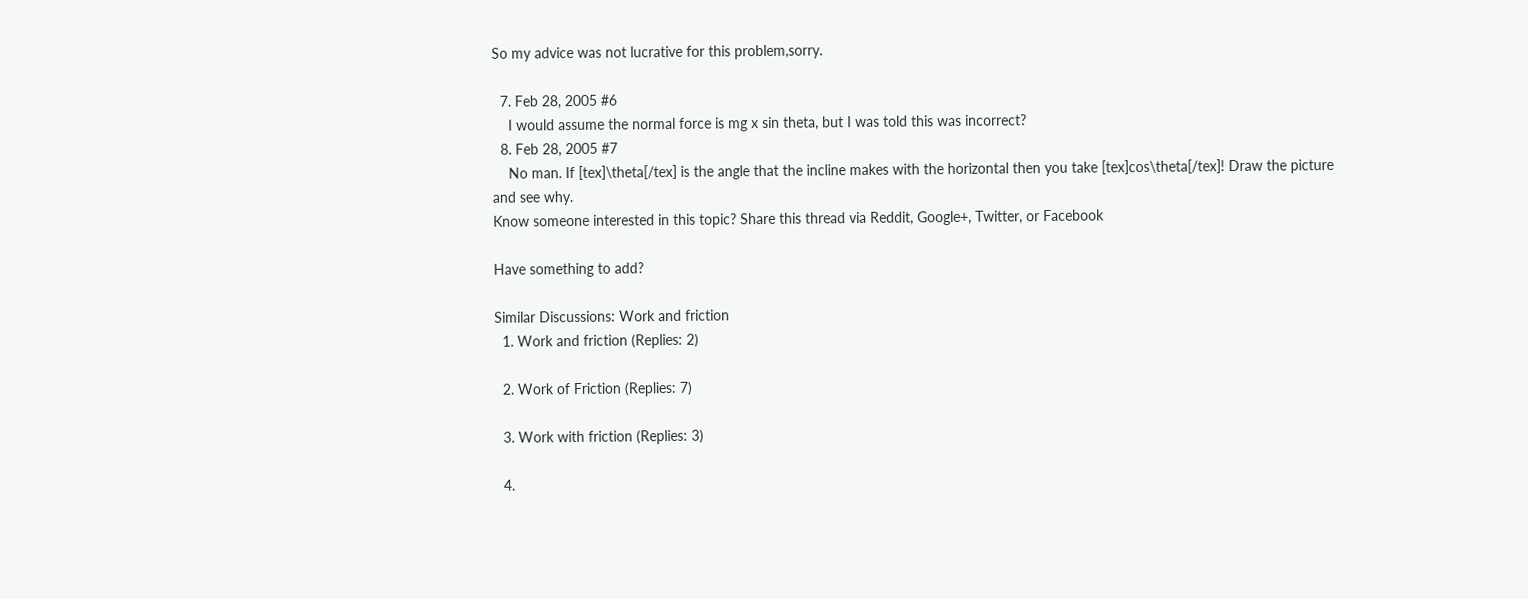So my advice was not lucrative for this problem,sorry.

  7. Feb 28, 2005 #6
    I would assume the normal force is mg x sin theta, but I was told this was incorrect?
  8. Feb 28, 2005 #7
    No man. If [tex]\theta[/tex] is the angle that the incline makes with the horizontal then you take [tex]cos\theta[/tex]! Draw the picture and see why.
Know someone interested in this topic? Share this thread via Reddit, Google+, Twitter, or Facebook

Have something to add?

Similar Discussions: Work and friction
  1. Work and friction (Replies: 2)

  2. Work of Friction (Replies: 7)

  3. Work with friction (Replies: 3)

  4.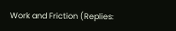Work and Friction (Replies: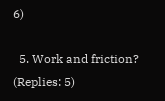6)

  5. Work and friction? (Replies: 5)